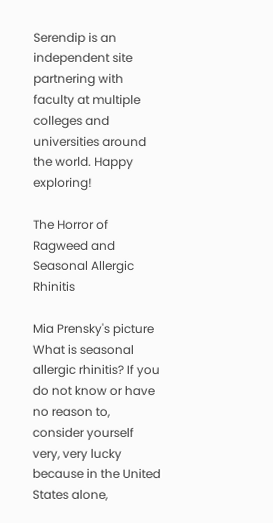Serendip is an independent site partnering with faculty at multiple colleges and universities around the world. Happy exploring!

The Horror of Ragweed and Seasonal Allergic Rhinitis

Mia Prensky's picture
What is seasonal allergic rhinitis? If you do not know or have no reason to, consider yourself very, very lucky because in the United States alone,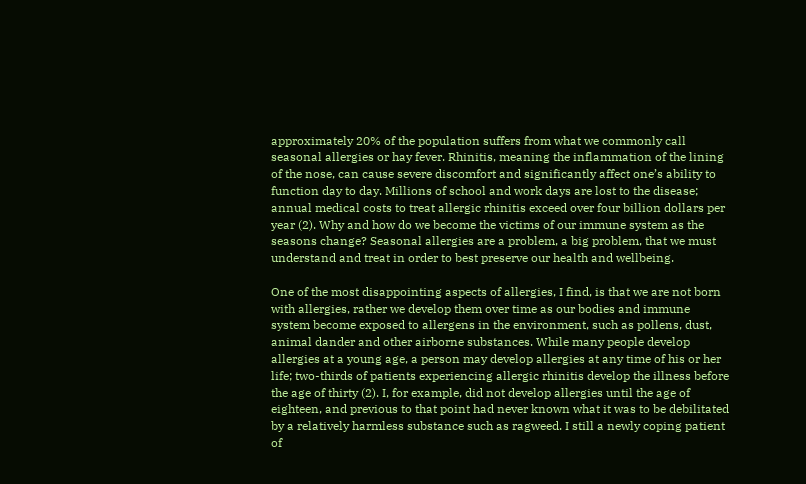approximately 20% of the population suffers from what we commonly call seasonal allergies or hay fever. Rhinitis, meaning the inflammation of the lining of the nose, can cause severe discomfort and significantly affect one’s ability to function day to day. Millions of school and work days are lost to the disease; annual medical costs to treat allergic rhinitis exceed over four billion dollars per year (2). Why and how do we become the victims of our immune system as the seasons change? Seasonal allergies are a problem, a big problem, that we must understand and treat in order to best preserve our health and wellbeing.

One of the most disappointing aspects of allergies, I find, is that we are not born with allergies, rather we develop them over time as our bodies and immune system become exposed to allergens in the environment, such as pollens, dust, animal dander and other airborne substances. While many people develop allergies at a young age, a person may develop allergies at any time of his or her life; two-thirds of patients experiencing allergic rhinitis develop the illness before the age of thirty (2). I, for example, did not develop allergies until the age of eighteen, and previous to that point had never known what it was to be debilitated by a relatively harmless substance such as ragweed. I still a newly coping patient of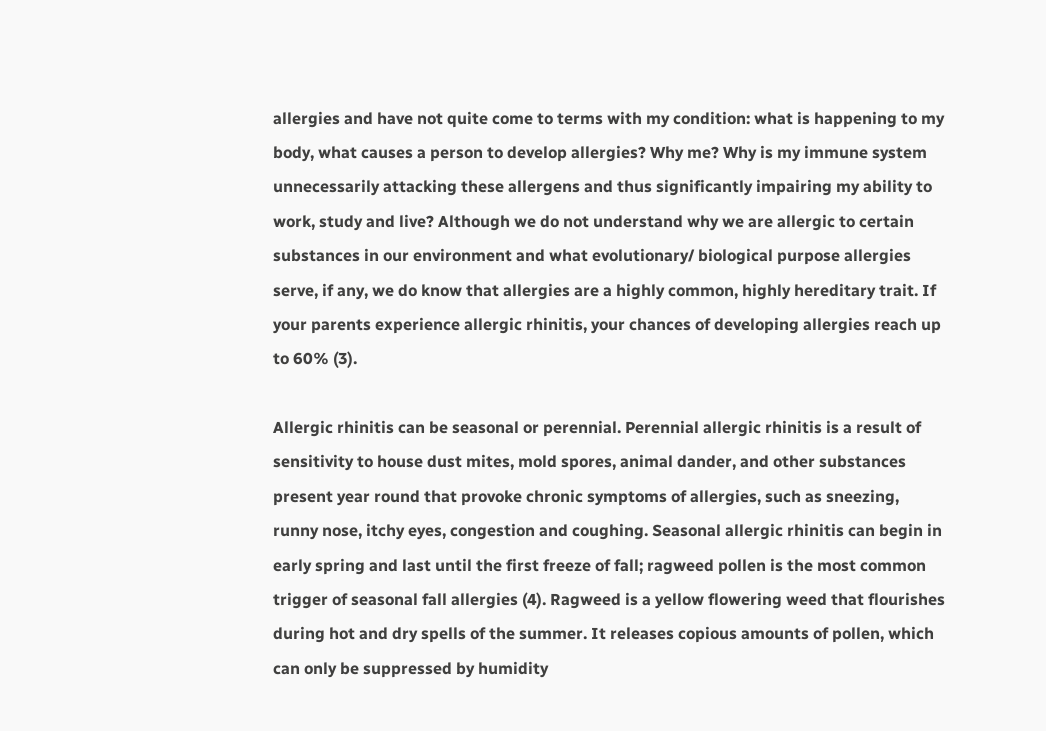allergies and have not quite come to terms with my condition: what is happening to my body, what causes a person to develop allergies? Why me? Why is my immune system unnecessarily attacking these allergens and thus significantly impairing my ability to work, study and live? Although we do not understand why we are allergic to certain substances in our environment and what evolutionary/ biological purpose allergies serve, if any, we do know that allergies are a highly common, highly hereditary trait. If your parents experience allergic rhinitis, your chances of developing allergies reach up to 60% (3).

Allergic rhinitis can be seasonal or perennial. Perennial allergic rhinitis is a result of sensitivity to house dust mites, mold spores, animal dander, and other substances present year round that provoke chronic symptoms of allergies, such as sneezing, runny nose, itchy eyes, congestion and coughing. Seasonal allergic rhinitis can begin in early spring and last until the first freeze of fall; ragweed pollen is the most common trigger of seasonal fall allergies (4). Ragweed is a yellow flowering weed that flourishes during hot and dry spells of the summer. It releases copious amounts of pollen, which can only be suppressed by humidity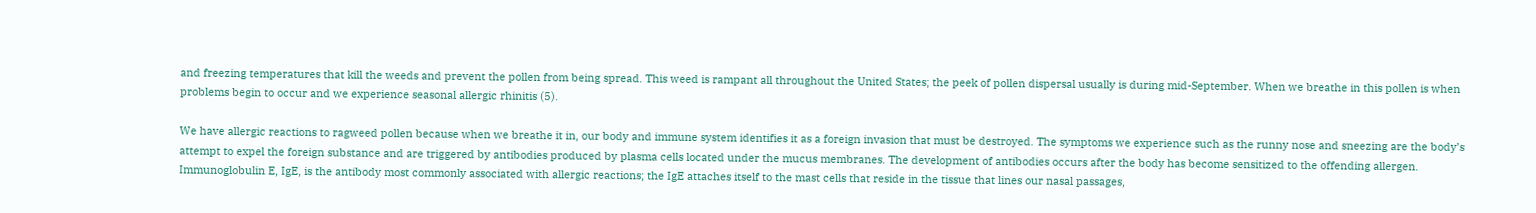and freezing temperatures that kill the weeds and prevent the pollen from being spread. This weed is rampant all throughout the United States; the peek of pollen dispersal usually is during mid-September. When we breathe in this pollen is when problems begin to occur and we experience seasonal allergic rhinitis (5).

We have allergic reactions to ragweed pollen because when we breathe it in, our body and immune system identifies it as a foreign invasion that must be destroyed. The symptoms we experience such as the runny nose and sneezing are the body’s attempt to expel the foreign substance and are triggered by antibodies produced by plasma cells located under the mucus membranes. The development of antibodies occurs after the body has become sensitized to the offending allergen. Immunoglobulin E, IgE, is the antibody most commonly associated with allergic reactions; the IgE attaches itself to the mast cells that reside in the tissue that lines our nasal passages,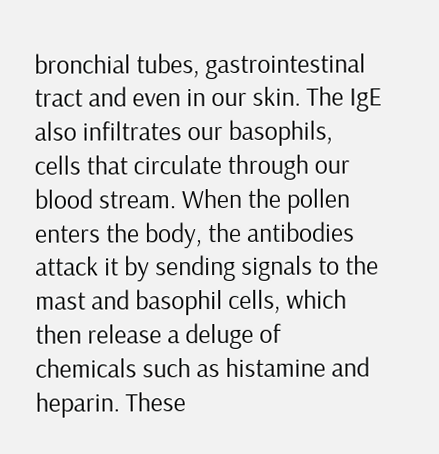bronchial tubes, gastrointestinal tract and even in our skin. The IgE also infiltrates our basophils, cells that circulate through our blood stream. When the pollen enters the body, the antibodies attack it by sending signals to the mast and basophil cells, which then release a deluge of chemicals such as histamine and heparin. These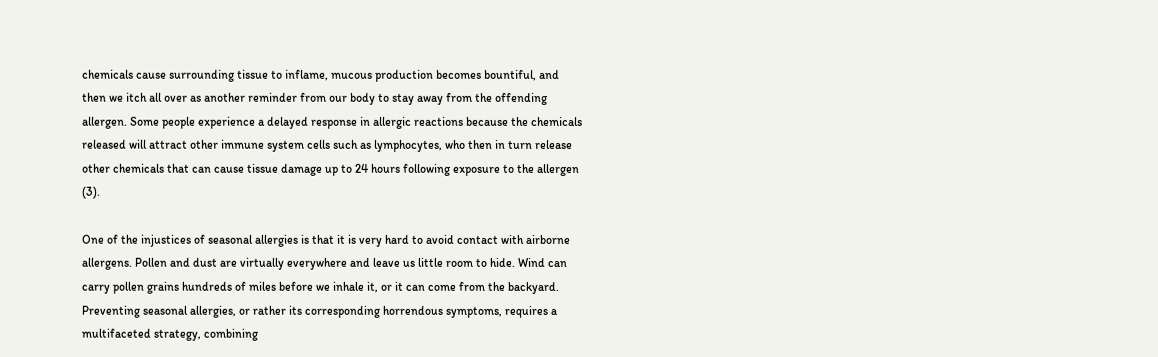chemicals cause surrounding tissue to inflame, mucous production becomes bountiful, and then we itch all over as another reminder from our body to stay away from the offending allergen. Some people experience a delayed response in allergic reactions because the chemicals released will attract other immune system cells such as lymphocytes, who then in turn release other chemicals that can cause tissue damage up to 24 hours following exposure to the allergen (3).

One of the injustices of seasonal allergies is that it is very hard to avoid contact with airborne allergens. Pollen and dust are virtually everywhere and leave us little room to hide. Wind can carry pollen grains hundreds of miles before we inhale it, or it can come from the backyard. Preventing seasonal allergies, or rather its corresponding horrendous symptoms, requires a multifaceted strategy, combining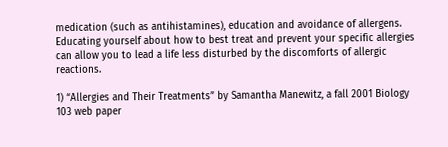medication (such as antihistamines), education and avoidance of allergens. Educating yourself about how to best treat and prevent your specific allergies can allow you to lead a life less disturbed by the discomforts of allergic reactions.

1) “Allergies and Their Treatments” by Samantha Manewitz, a fall 2001 Biology 103 web paper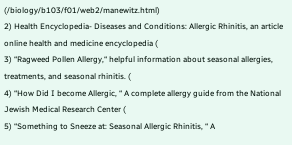(/biology/b103/f01/web2/manewitz.html)
2) Health Encyclopedia- Diseases and Conditions: Allergic Rhinitis, an article online health and medicine encyclopedia (
3) “Ragweed Pollen Allergy,“ helpful information about seasonal allergies, treatments, and seasonal rhinitis. (
4) “How Did I become Allergic, “ A complete allergy guide from the National Jewish Medical Research Center (
5) “Something to Sneeze at: Seasonal Allergic Rhinitis, “ A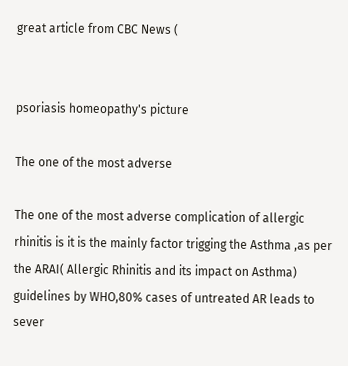great article from CBC News (


psoriasis homeopathy's picture

The one of the most adverse

The one of the most adverse complication of allergic rhinitis is it is the mainly factor trigging the Asthma ,as per the ARAI( Allergic Rhinitis and its impact on Asthma) guidelines by WHO,80% cases of untreated AR leads to sever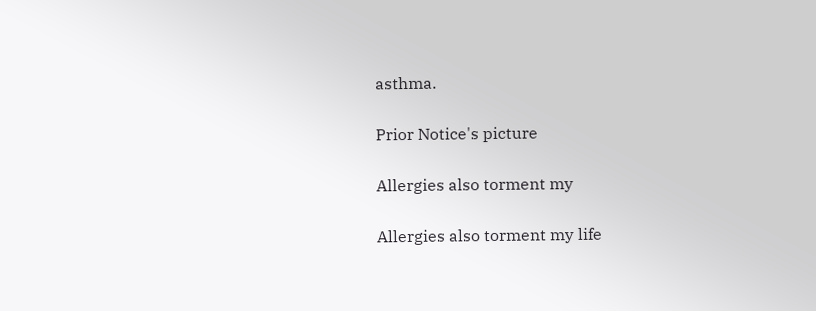asthma.

Prior Notice's picture

Allergies also torment my

Allergies also torment my life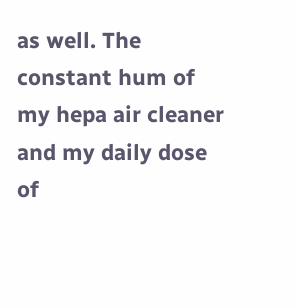as well. The constant hum of my hepa air cleaner and my daily dose of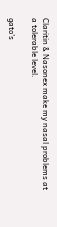Claritin & Nasonex make my nasal problems at a tolerable level.

gato's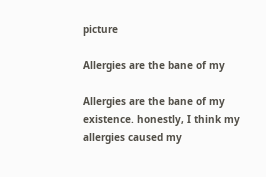picture

Allergies are the bane of my

Allergies are the bane of my existence. honestly, I think my allergies caused my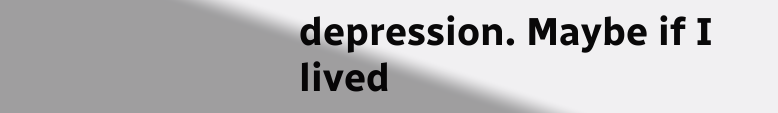depression. Maybe if I lived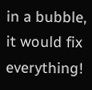in a bubble, it would fix everything!